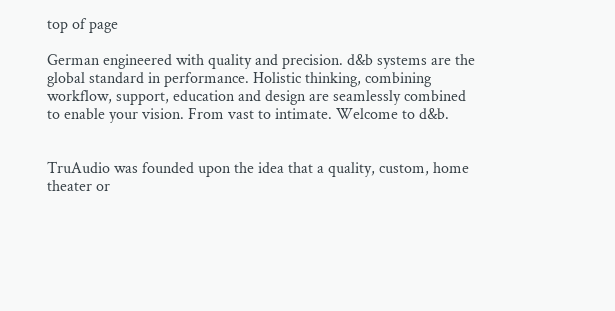top of page

German engineered with quality and precision. d&b systems are the global standard in performance. Holistic thinking, combining workflow, support, education and design are seamlessly combined to enable your vision. From vast to intimate. Welcome to d&b.


TruAudio was founded upon the idea that a quality, custom, home theater or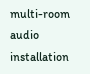multi-room audio installation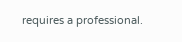requires a professional.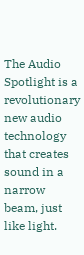The Audio Spotlight is a revolutionary new audio technology that creates sound in a narrow beam, just like light.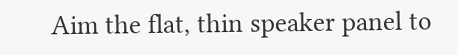Aim the flat, thin speaker panel to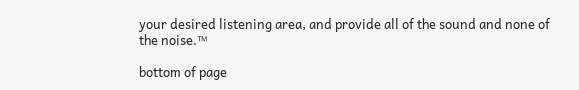your desired listening area, and provide all of the sound and none of the noise.™

bottom of page